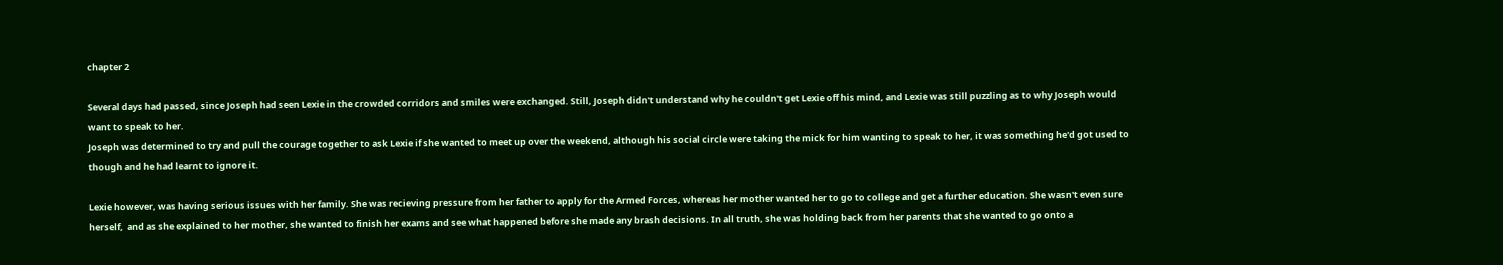chapter 2

Several days had passed, since Joseph had seen Lexie in the crowded corridors and smiles were exchanged. Still, Joseph didn't understand why he couldn't get Lexie off his mind, and Lexie was still puzzling as to why Joseph would want to speak to her.
Joseph was determined to try and pull the courage together to ask Lexie if she wanted to meet up over the weekend, although his social circle were taking the mick for him wanting to speak to her, it was something he'd got used to though and he had learnt to ignore it.

Lexie however, was having serious issues with her family. She was recieving pressure from her father to apply for the Armed Forces, whereas her mother wanted her to go to college and get a further education. She wasn't even sure herself,  and as she explained to her mother, she wanted to finish her exams and see what happened before she made any brash decisions. In all truth, she was holding back from her parents that she wanted to go onto a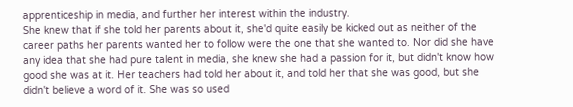apprenticeship in media, and further her interest within the industry.
She knew that if she told her parents about it, she'd quite easily be kicked out as neither of the career paths her parents wanted her to follow were the one that she wanted to. Nor did she have any idea that she had pure talent in media, she knew she had a passion for it, but didn't know how good she was at it. Her teachers had told her about it, and told her that she was good, but she didn't believe a word of it. She was so used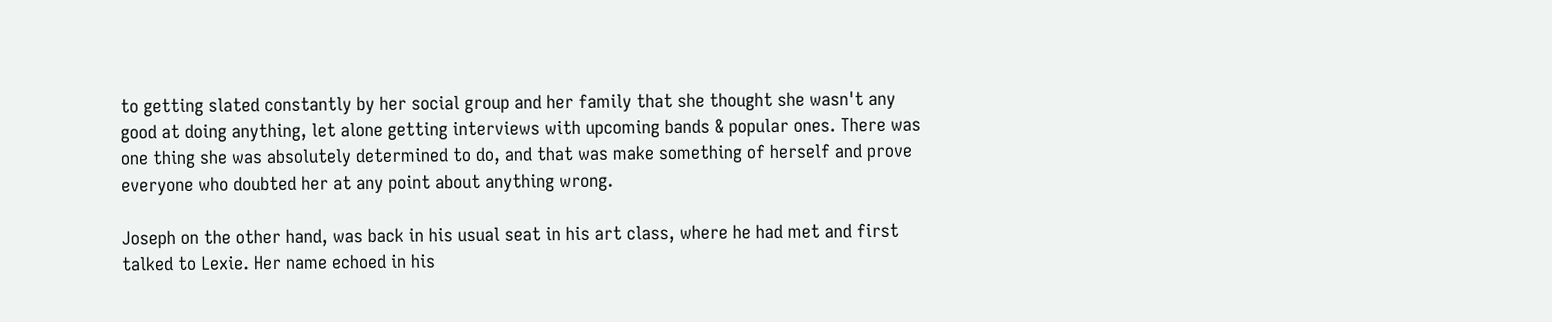to getting slated constantly by her social group and her family that she thought she wasn't any good at doing anything, let alone getting interviews with upcoming bands & popular ones. There was one thing she was absolutely determined to do, and that was make something of herself and prove everyone who doubted her at any point about anything wrong.

Joseph on the other hand, was back in his usual seat in his art class, where he had met and first talked to Lexie. Her name echoed in his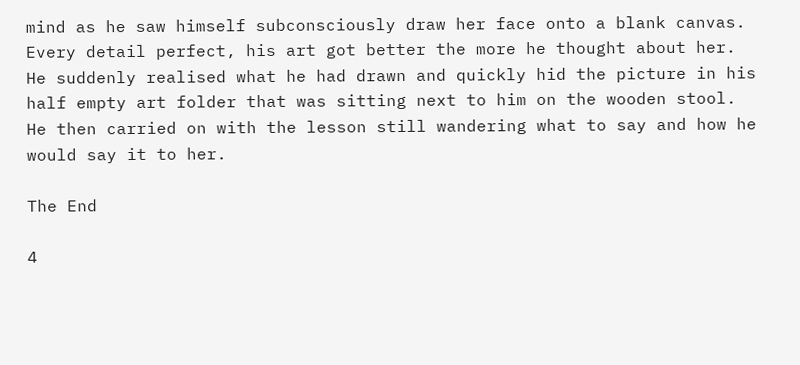mind as he saw himself subconsciously draw her face onto a blank canvas. Every detail perfect, his art got better the more he thought about her.
He suddenly realised what he had drawn and quickly hid the picture in his half empty art folder that was sitting next to him on the wooden stool. He then carried on with the lesson still wandering what to say and how he would say it to her.

The End

4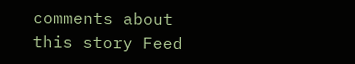comments about this story Feed